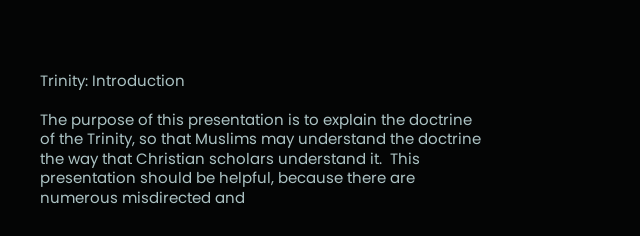Trinity: Introduction

The purpose of this presentation is to explain the doctrine of the Trinity, so that Muslims may understand the doctrine the way that Christian scholars understand it.  This presentation should be helpful, because there are numerous misdirected and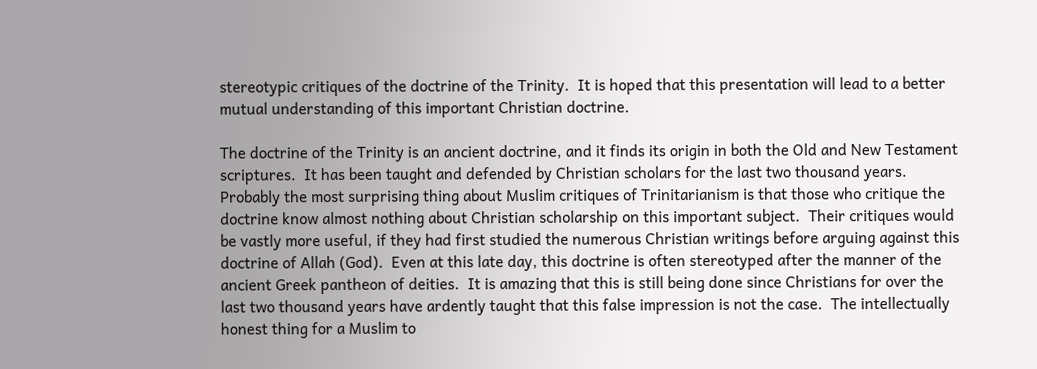stereotypic critiques of the doctrine of the Trinity.  It is hoped that this presentation will lead to a better mutual understanding of this important Christian doctrine.

The doctrine of the Trinity is an ancient doctrine, and it finds its origin in both the Old and New Testament scriptures.  It has been taught and defended by Christian scholars for the last two thousand years.  Probably the most surprising thing about Muslim critiques of Trinitarianism is that those who critique the doctrine know almost nothing about Christian scholarship on this important subject.  Their critiques would be vastly more useful, if they had first studied the numerous Christian writings before arguing against this doctrine of Allah (God).  Even at this late day, this doctrine is often stereotyped after the manner of the ancient Greek pantheon of deities.  It is amazing that this is still being done since Christians for over the last two thousand years have ardently taught that this false impression is not the case.  The intellectually honest thing for a Muslim to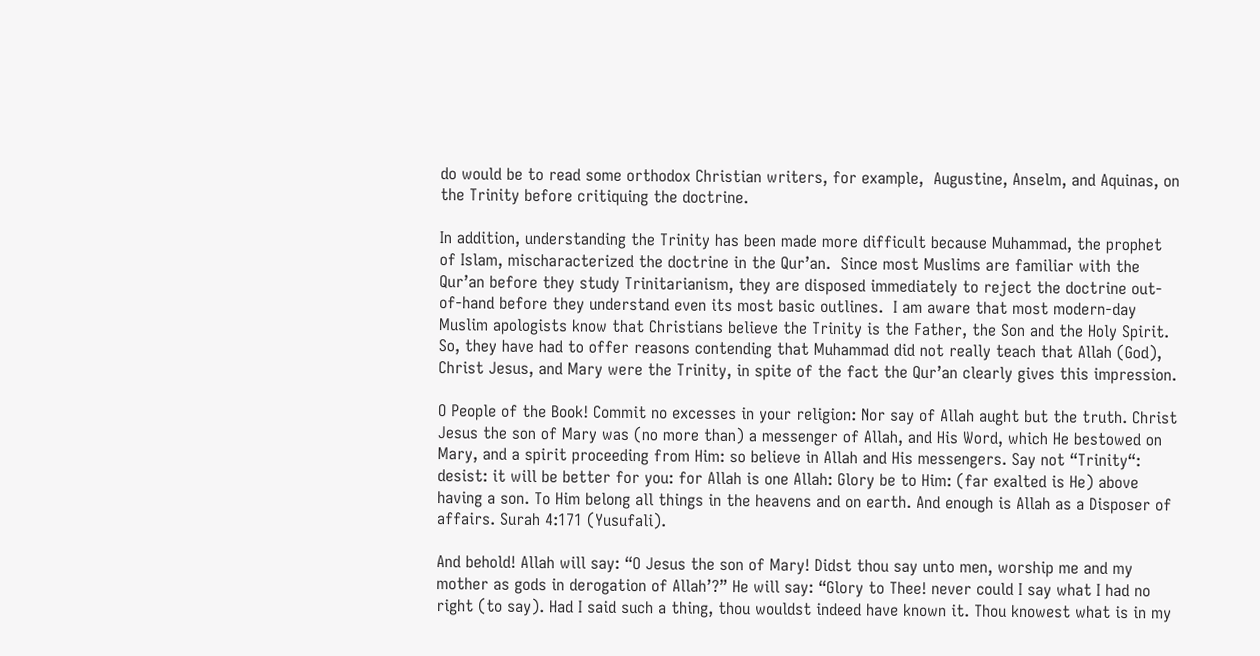do would be to read some orthodox Christian writers, for example,  Augustine, Anselm, and Aquinas, on the Trinity before critiquing the doctrine.

In addition, understanding the Trinity has been made more difficult because Muhammad, the prophet of Islam, mischaracterized the doctrine in the Qur’an.  Since most Muslims are familiar with the Qur’an before they study Trinitarianism, they are disposed immediately to reject the doctrine out-of-hand before they understand even its most basic outlines.  I am aware that most modern-day Muslim apologists know that Christians believe the Trinity is the Father, the Son and the Holy Spirit.  So, they have had to offer reasons contending that Muhammad did not really teach that Allah (God), Christ Jesus, and Mary were the Trinity, in spite of the fact the Qur’an clearly gives this impression.

O People of the Book! Commit no excesses in your religion: Nor say of Allah aught but the truth. Christ Jesus the son of Mary was (no more than) a messenger of Allah, and His Word, which He bestowed on Mary, and a spirit proceeding from Him: so believe in Allah and His messengers. Say not “Trinity“: desist: it will be better for you: for Allah is one Allah: Glory be to Him: (far exalted is He) above having a son. To Him belong all things in the heavens and on earth. And enough is Allah as a Disposer of affairs. Surah 4:171 (Yusufali).

And behold! Allah will say: “O Jesus the son of Mary! Didst thou say unto men, worship me and my mother as gods in derogation of Allah’?” He will say: “Glory to Thee! never could I say what I had no right (to say). Had I said such a thing, thou wouldst indeed have known it. Thou knowest what is in my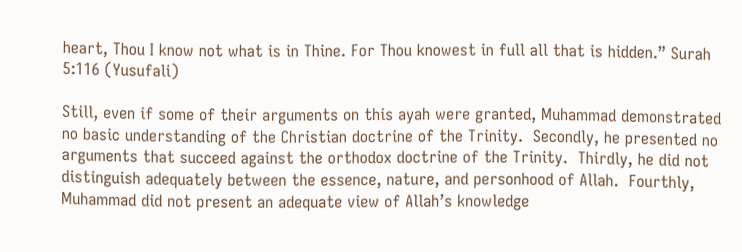heart, Thou I know not what is in Thine. For Thou knowest in full all that is hidden.” Surah 5:116 (Yusufali)

Still, even if some of their arguments on this ayah were granted, Muhammad demonstrated no basic understanding of the Christian doctrine of the Trinity.  Secondly, he presented no arguments that succeed against the orthodox doctrine of the Trinity.  Thirdly, he did not distinguish adequately between the essence, nature, and personhood of Allah.  Fourthly, Muhammad did not present an adequate view of Allah’s knowledge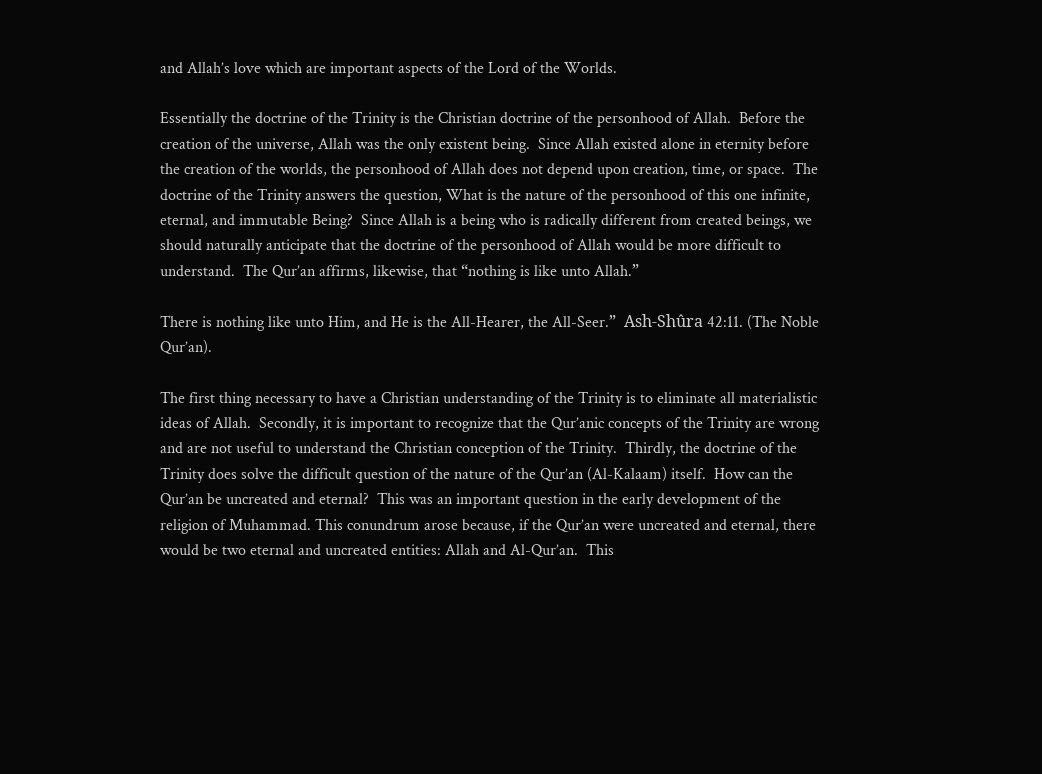and Allah’s love which are important aspects of the Lord of the Worlds.

Essentially the doctrine of the Trinity is the Christian doctrine of the personhood of Allah.  Before the creation of the universe, Allah was the only existent being.  Since Allah existed alone in eternity before the creation of the worlds, the personhood of Allah does not depend upon creation, time, or space.  The doctrine of the Trinity answers the question, What is the nature of the personhood of this one infinite, eternal, and immutable Being?  Since Allah is a being who is radically different from created beings, we should naturally anticipate that the doctrine of the personhood of Allah would be more difficult to understand.  The Qur’an affirms, likewise, that “nothing is like unto Allah.”

There is nothing like unto Him, and He is the All-Hearer, the All-Seer.”  Ash-Shûra 42:11. (The Noble Qur’an).

The first thing necessary to have a Christian understanding of the Trinity is to eliminate all materialistic ideas of Allah.  Secondly, it is important to recognize that the Qur’anic concepts of the Trinity are wrong and are not useful to understand the Christian conception of the Trinity.  Thirdly, the doctrine of the Trinity does solve the difficult question of the nature of the Qur’an (Al-Kalaam) itself.  How can the Qur’an be uncreated and eternal?  This was an important question in the early development of the religion of Muhammad. This conundrum arose because, if the Qur’an were uncreated and eternal, there would be two eternal and uncreated entities: Allah and Al-Qur’an.  This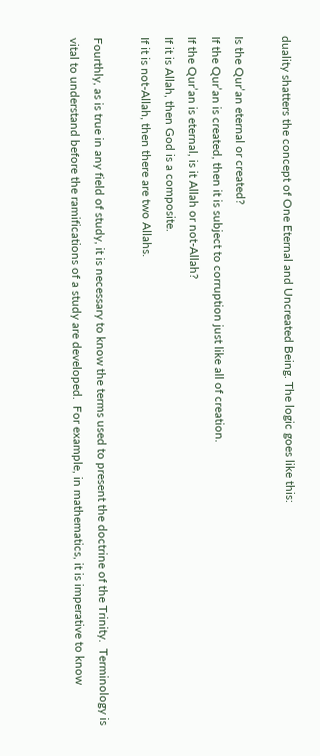duality shatters the concept of One Eternal and Uncreated Being. The logic goes like this:

Is the Qur’an eternal or created?
If the Qur’an is created, then it is subject to corruption just like all of creation.
If the Qur’an is eternal, is it Allah or not-Allah?
If it is Allah, then God is a composite.
If it is not-Allah, then there are two Allahs.

Fourthly, as is true in any field of study, it is necessary to know the terms used to present the doctrine of the Trinity.  Terminology is vital to understand before the ramifications of a study are developed.  For example, in mathematics, it is imperative to know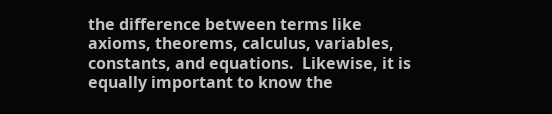the difference between terms like axioms, theorems, calculus, variables, constants, and equations.  Likewise, it is equally important to know the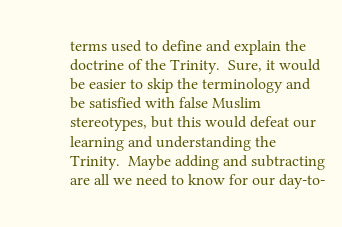terms used to define and explain the doctrine of the Trinity.  Sure, it would be easier to skip the terminology and be satisfied with false Muslim stereotypes, but this would defeat our learning and understanding the Trinity.  Maybe adding and subtracting are all we need to know for our day-to-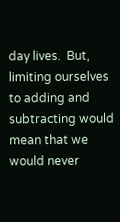day lives.  But, limiting ourselves to adding and subtracting would mean that we would never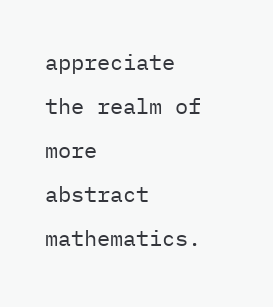appreciate the realm of more abstract mathematics.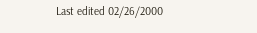Last edited 02/26/2000